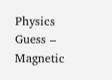Physics Guess – Magnetic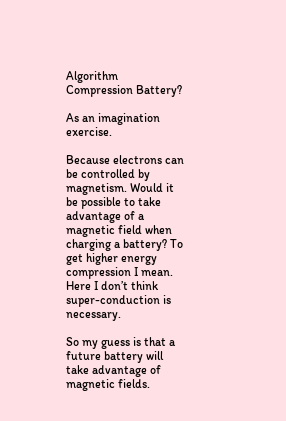Algorithm Compression Battery?

As an imagination exercise.

Because electrons can be controlled by magnetism. Would it be possible to take advantage of a magnetic field when charging a battery? To get higher energy compression I mean. Here I don’t think super-conduction is necessary.

So my guess is that a future battery will take advantage of magnetic fields.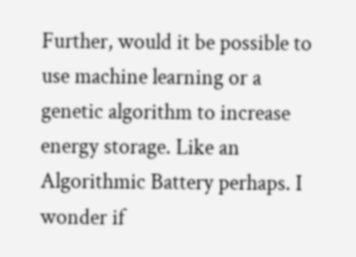Further, would it be possible to use machine learning or a genetic algorithm to increase energy storage. Like an Algorithmic Battery perhaps. I wonder if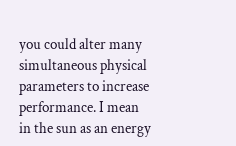you could alter many simultaneous physical parameters to increase performance. I mean in the sun as an energy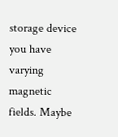storage device you have varying magnetic fields. Maybe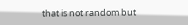that is not random but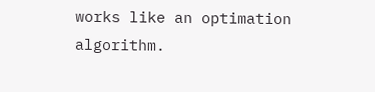works like an optimation algorithm.